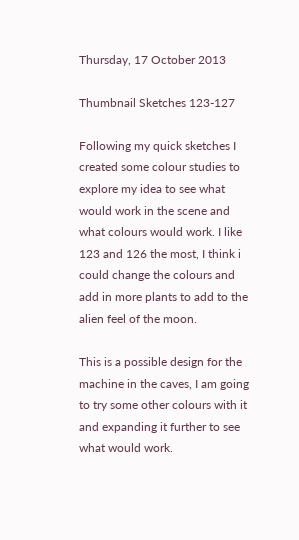Thursday, 17 October 2013

Thumbnail Sketches 123-127

Following my quick sketches I created some colour studies to explore my idea to see what would work in the scene and what colours would work. I like 123 and 126 the most, I think i could change the colours and add in more plants to add to the alien feel of the moon.

This is a possible design for the machine in the caves, I am going to try some other colours with it and expanding it further to see what would work.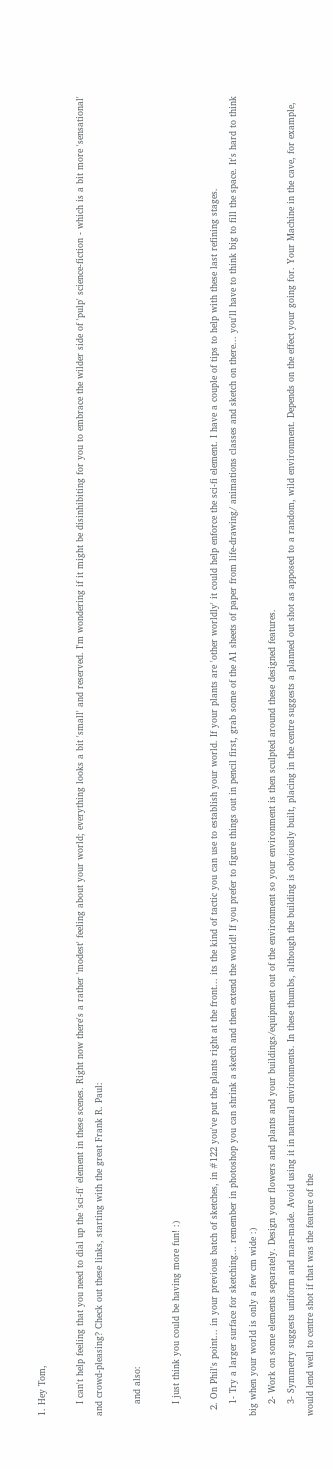1. Hey Tom,

    I can't help feeling that you need to dial up the 'sci-fi' element in these scenes. Right now there's a rather 'modest' feeling about your world; everything looks a bit 'small' and reserved. I'm wondering if it might be disinhibiting for you to embrace the wilder side of 'pulp' science-fiction - which is a bit more 'sensational' and crowd-pleasing? Check out these links, starting with the great Frank R. Paul:

    and also:

    I just think you could be having more fun! :)

  2. On Phil's point... in your previous batch of sketches, in #122 you've put the plants right at the front... its the kind of tactic you can use to establish your world. If your plants are 'other worldly' it could help enforce the sci-fi element. I have a couple of tips to help with these last refining stages.
    1- Try a larger surface for sketching... remember in photoshop you can shrink a sketch and then extend the world! If you prefer to figure things out in pencil first, grab some of the A1 sheets of paper from life-drawing/ animations classes and sketch on there... you'll have to think big to fill the space. It's hard to think big when your world is only a few cm wide :)
    2- Work on some elements separately. Design your flowers and plants and your buildings/equipment out of the environment so your environment is then sculpted around these designed features.
    3- Symmetry suggests uniform and man-made. Avoid using it in natural environments. In these thumbs, although the building is obviously built, placing in the centre suggests a planned out shot as apposed to a random, wild environment. Depends on the effect your going for. Your Machine in the cave, for example, would lend well to centre shot if that was the feature of the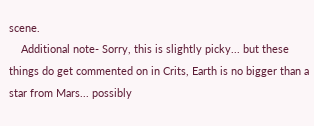scene.
    Additional note- Sorry, this is slightly picky... but these things do get commented on in Crits, Earth is no bigger than a star from Mars... possibly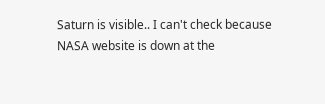Saturn is visible.. I can't check because NASA website is down at the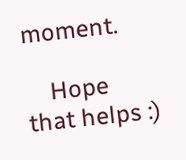moment.

    Hope that helps :)